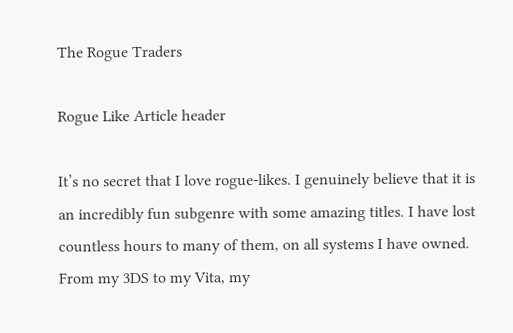The Rogue Traders

Rogue Like Article header

It’s no secret that I love rogue-likes. I genuinely believe that it is an incredibly fun subgenre with some amazing titles. I have lost countless hours to many of them, on all systems I have owned. From my 3DS to my Vita, my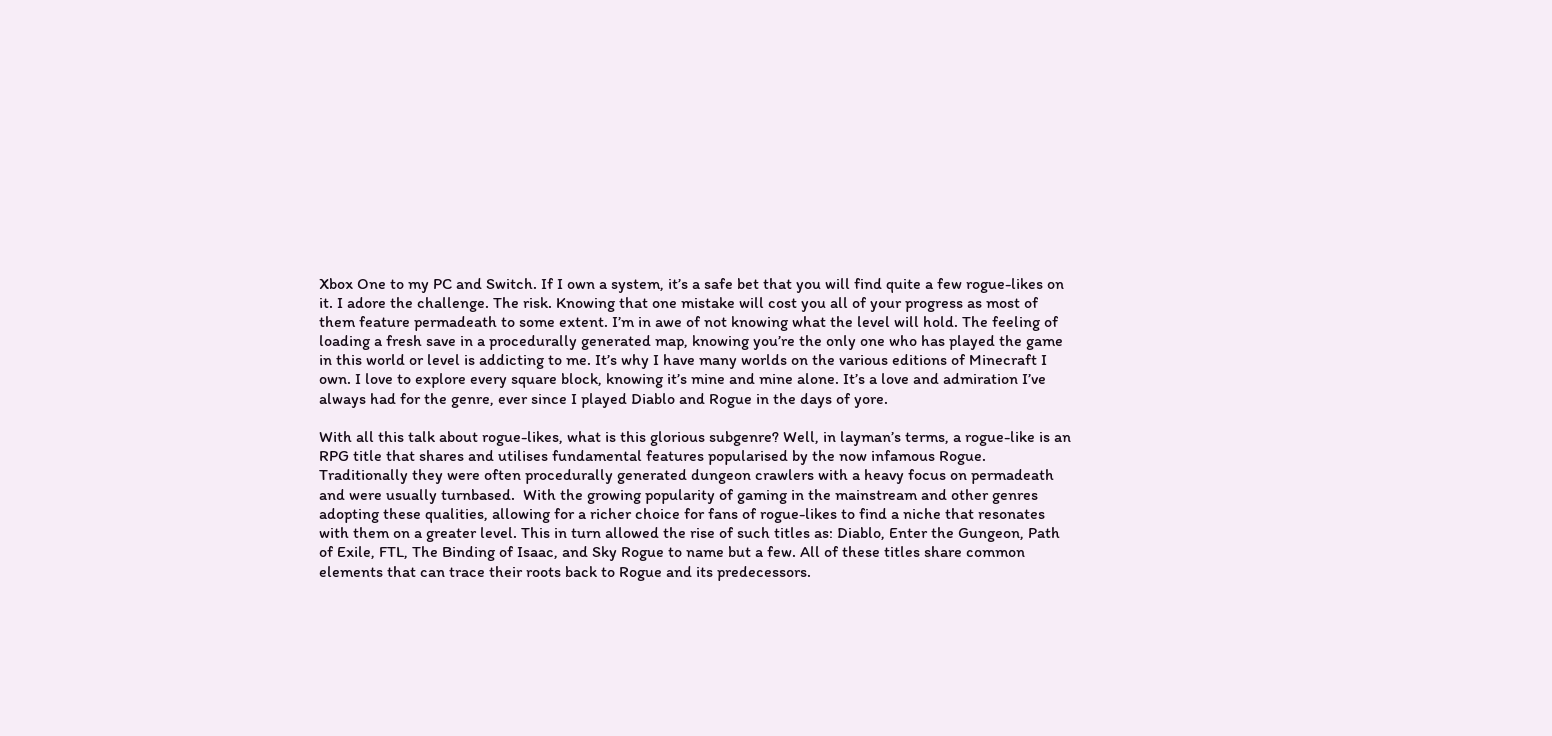Xbox One to my PC and Switch. If I own a system, it’s a safe bet that you will find quite a few rogue-likes on it. I adore the challenge. The risk. Knowing that one mistake will cost you all of your progress as most of them feature permadeath to some extent. I’m in awe of not knowing what the level will hold. The feeling of loading a fresh save in a procedurally generated map, knowing you’re the only one who has played the game in this world or level is addicting to me. It’s why I have many worlds on the various editions of Minecraft I own. I love to explore every square block, knowing it’s mine and mine alone. It’s a love and admiration I’ve always had for the genre, ever since I played Diablo and Rogue in the days of yore.

With all this talk about rogue-likes, what is this glorious subgenre? Well, in layman’s terms, a rogue-like is an RPG title that shares and utilises fundamental features popularised by the now infamous Rogue. Traditionally they were often procedurally generated dungeon crawlers with a heavy focus on permadeath and were usually turnbased.  With the growing popularity of gaming in the mainstream and other genres adopting these qualities, allowing for a richer choice for fans of rogue-likes to find a niche that resonates with them on a greater level. This in turn allowed the rise of such titles as: Diablo, Enter the Gungeon, Path of Exile, FTL, The Binding of Isaac, and Sky Rogue to name but a few. All of these titles share common elements that can trace their roots back to Rogue and its predecessors.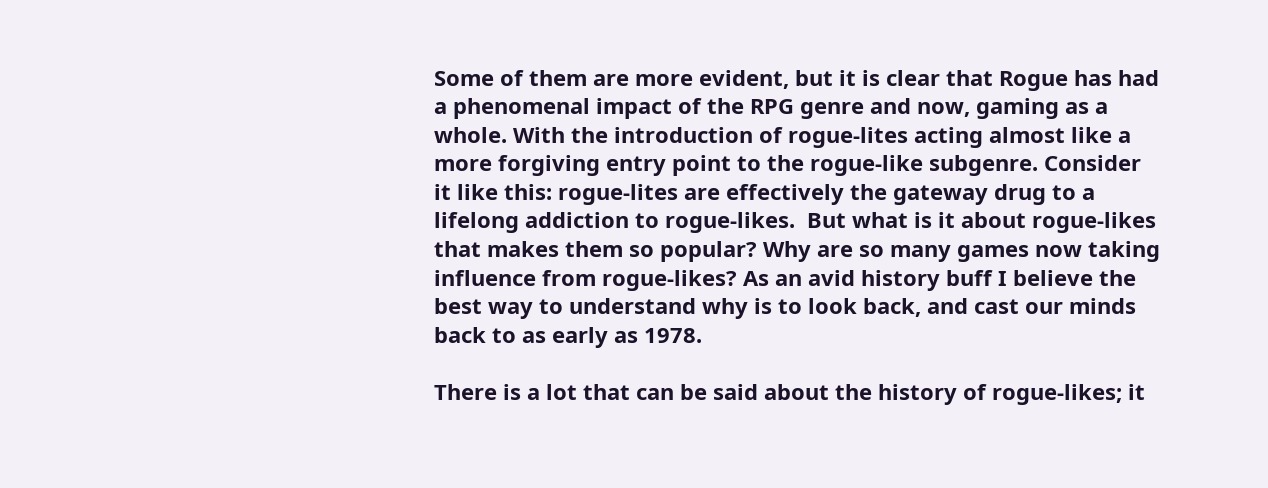Some of them are more evident, but it is clear that Rogue has had a phenomenal impact of the RPG genre and now, gaming as a whole. With the introduction of rogue-lites acting almost like a more forgiving entry point to the rogue-like subgenre. Consider it like this: rogue-lites are effectively the gateway drug to a lifelong addiction to rogue-likes.  But what is it about rogue-likes that makes them so popular? Why are so many games now taking influence from rogue-likes? As an avid history buff I believe the best way to understand why is to look back, and cast our minds back to as early as 1978.

There is a lot that can be said about the history of rogue-likes; it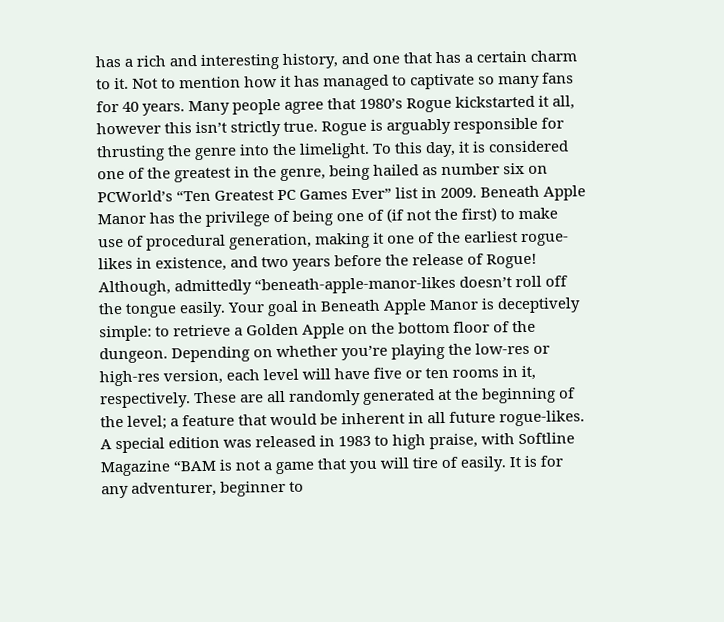has a rich and interesting history, and one that has a certain charm to it. Not to mention how it has managed to captivate so many fans for 40 years. Many people agree that 1980’s Rogue kickstarted it all, however this isn’t strictly true. Rogue is arguably responsible for thrusting the genre into the limelight. To this day, it is considered one of the greatest in the genre, being hailed as number six on PCWorld’s “Ten Greatest PC Games Ever” list in 2009. Beneath Apple Manor has the privilege of being one of (if not the first) to make use of procedural generation, making it one of the earliest rogue-likes in existence, and two years before the release of Rogue! Although, admittedly “beneath-apple-manor-likes doesn’t roll off the tongue easily. Your goal in Beneath Apple Manor is deceptively simple: to retrieve a Golden Apple on the bottom floor of the dungeon. Depending on whether you’re playing the low-res or high-res version, each level will have five or ten rooms in it, respectively. These are all randomly generated at the beginning of the level; a feature that would be inherent in all future rogue-likes. A special edition was released in 1983 to high praise, with Softline Magazine “BAM is not a game that you will tire of easily. It is for any adventurer, beginner to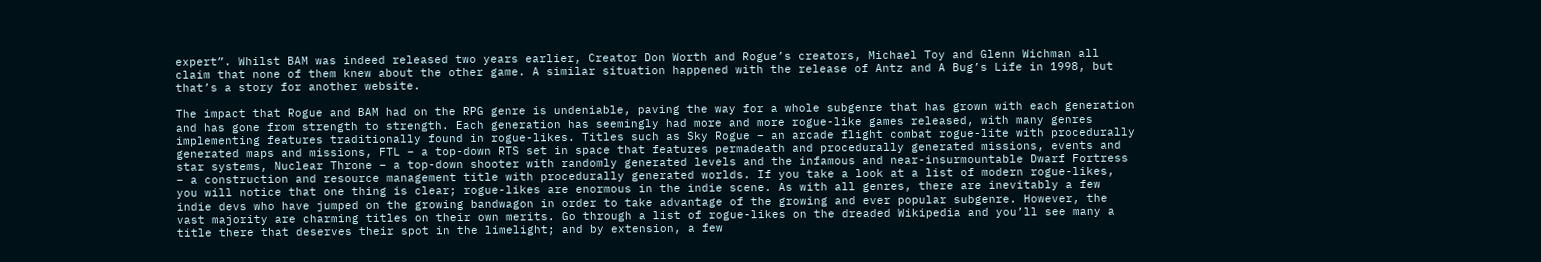expert”. Whilst BAM was indeed released two years earlier, Creator Don Worth and Rogue’s creators, Michael Toy and Glenn Wichman all claim that none of them knew about the other game. A similar situation happened with the release of Antz and A Bug’s Life in 1998, but that’s a story for another website.

The impact that Rogue and BAM had on the RPG genre is undeniable, paving the way for a whole subgenre that has grown with each generation and has gone from strength to strength. Each generation has seemingly had more and more rogue-like games released, with many genres implementing features traditionally found in rogue-likes. Titles such as Sky Rogue – an arcade flight combat rogue-lite with procedurally generated maps and missions, FTL – a top-down RTS set in space that features permadeath and procedurally generated missions, events and star systems, Nuclear Throne – a top-down shooter with randomly generated levels and the infamous and near-insurmountable Dwarf Fortress – a construction and resource management title with procedurally generated worlds. If you take a look at a list of modern rogue-likes, you will notice that one thing is clear; rogue-likes are enormous in the indie scene. As with all genres, there are inevitably a few indie devs who have jumped on the growing bandwagon in order to take advantage of the growing and ever popular subgenre. However, the vast majority are charming titles on their own merits. Go through a list of rogue-likes on the dreaded Wikipedia and you’ll see many a title there that deserves their spot in the limelight; and by extension, a few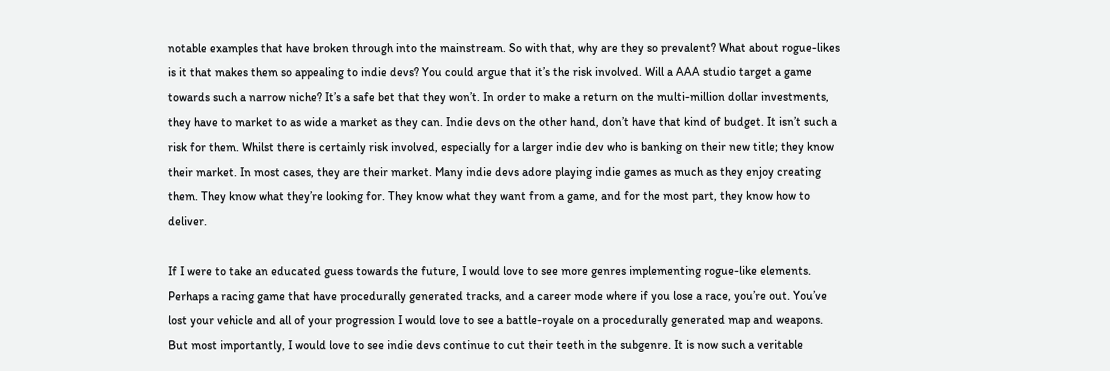notable examples that have broken through into the mainstream. So with that, why are they so prevalent? What about rogue-likes is it that makes them so appealing to indie devs? You could argue that it’s the risk involved. Will a AAA studio target a game towards such a narrow niche? It’s a safe bet that they won’t. In order to make a return on the multi-million dollar investments, they have to market to as wide a market as they can. Indie devs on the other hand, don’t have that kind of budget. It isn’t such a risk for them. Whilst there is certainly risk involved, especially for a larger indie dev who is banking on their new title; they know their market. In most cases, they are their market. Many indie devs adore playing indie games as much as they enjoy creating them. They know what they’re looking for. They know what they want from a game, and for the most part, they know how to deliver.

If I were to take an educated guess towards the future, I would love to see more genres implementing rogue-like elements. Perhaps a racing game that have procedurally generated tracks, and a career mode where if you lose a race, you’re out. You’ve lost your vehicle and all of your progression I would love to see a battle-royale on a procedurally generated map and weapons. But most importantly, I would love to see indie devs continue to cut their teeth in the subgenre. It is now such a veritable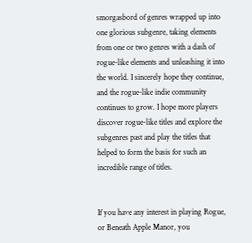smorgasbord of genres wrapped up into one glorious subgenre, taking elements from one or two genres with a dash of rogue-like elements and unleashing it into the world. I sincerely hope they continue, and the rogue-like indie community continues to grow. I hope more players discover rogue-like titles and explore the subgenres past and play the titles that helped to form the basis for such an incredible range of titles.


If you have any interest in playing Rogue, or Beneath Apple Manor, you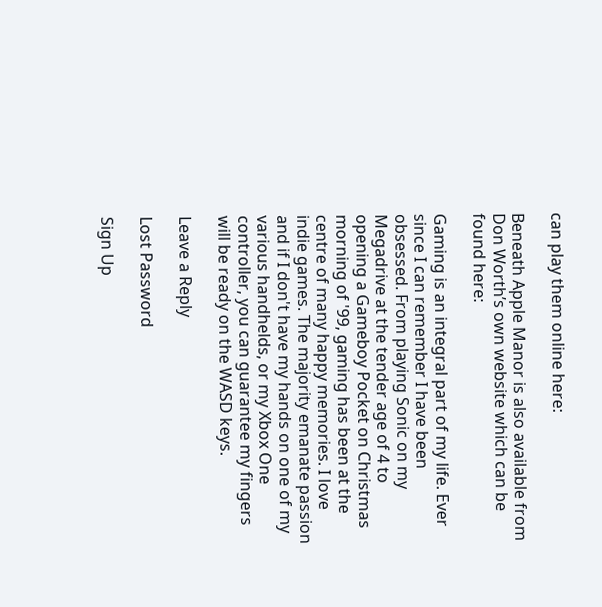can play them online here:

Beneath Apple Manor is also available from Don Worth’s own website which can be found here:

Gaming is an integral part of my life. Ever since I can remember I have been obsessed. From playing Sonic on my Megadrive at the tender age of 4 to opening a Gameboy Pocket on Christmas morning of '99, gaming has been at the centre of many happy memories. I love indie games. The majority emanate passion and if I don't have my hands on one of my various handhelds, or my Xbox One controller, you can guarantee my fingers will be ready on the WASD keys.

Leave a Reply

Lost Password

Sign Up